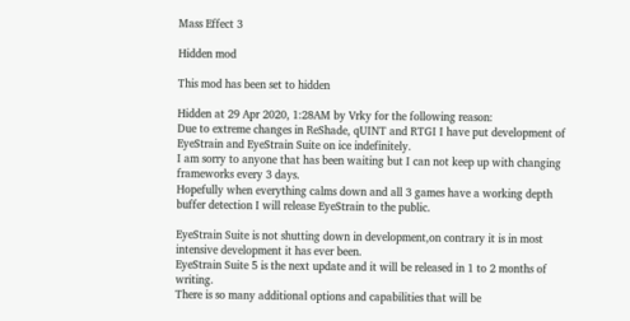Mass Effect 3

Hidden mod

This mod has been set to hidden

Hidden at 29 Apr 2020, 1:28AM by Vrky for the following reason:
Due to extreme changes in ReShade, qUINT and RTGI I have put development of EyeStrain and EyeStrain Suite on ice indefinitely.
I am sorry to anyone that has been waiting but I can not keep up with changing frameworks every 3 days.
Hopefully when everything calms down and all 3 games have a working depth buffer detection I will release EyeStrain to the public.

EyeStrain Suite is not shutting down in development,on contrary it is in most intensive development it has ever been.
EyeStrain Suite 5 is the next update and it will be released in 1 to 2 months of writing.
There is so many additional options and capabilities that will be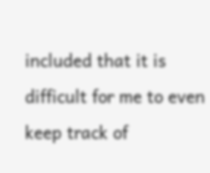included that it is difficult for me to even keep track of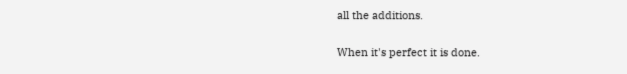all the additions.

When it's perfect it is done.